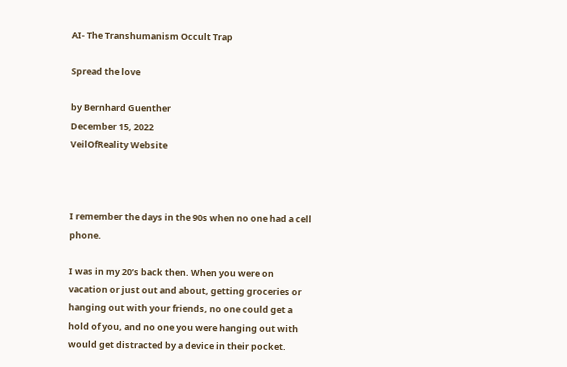AI- The Transhumanism Occult Trap

Spread the love

by Bernhard Guenther
December 15, 2022
VeilOfReality Website



I remember the days in the 90s when no one had a cell phone.

I was in my 20’s back then. When you were on vacation or just out and about, getting groceries or hanging out with your friends, no one could get a hold of you, and no one you were hanging out with would get distracted by a device in their pocket.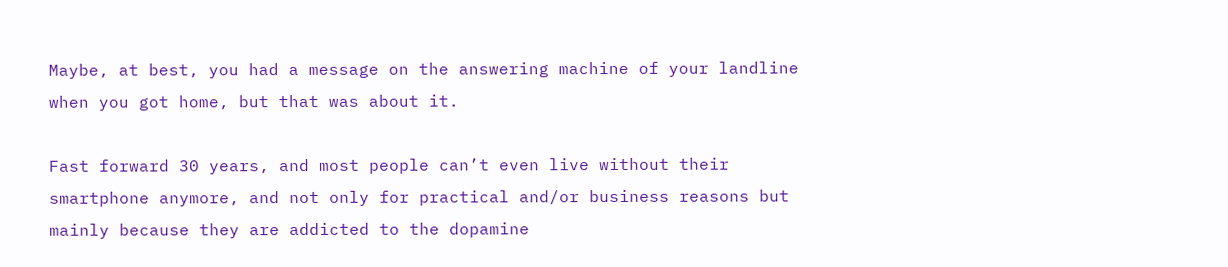Maybe, at best, you had a message on the answering machine of your landline when you got home, but that was about it.

Fast forward 30 years, and most people can’t even live without their smartphone anymore, and not only for practical and/or business reasons but mainly because they are addicted to the dopamine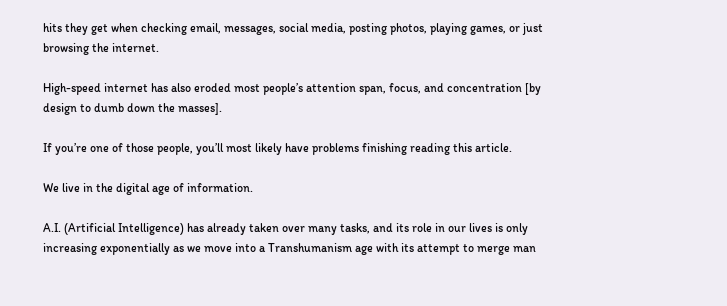hits they get when checking email, messages, social media, posting photos, playing games, or just browsing the internet.

High-speed internet has also eroded most people’s attention span, focus, and concentration [by design to dumb down the masses].

If you’re one of those people, you’ll most likely have problems finishing reading this article.

We live in the digital age of information.

A.I. (Artificial Intelligence) has already taken over many tasks, and its role in our lives is only increasing exponentially as we move into a Transhumanism age with its attempt to merge man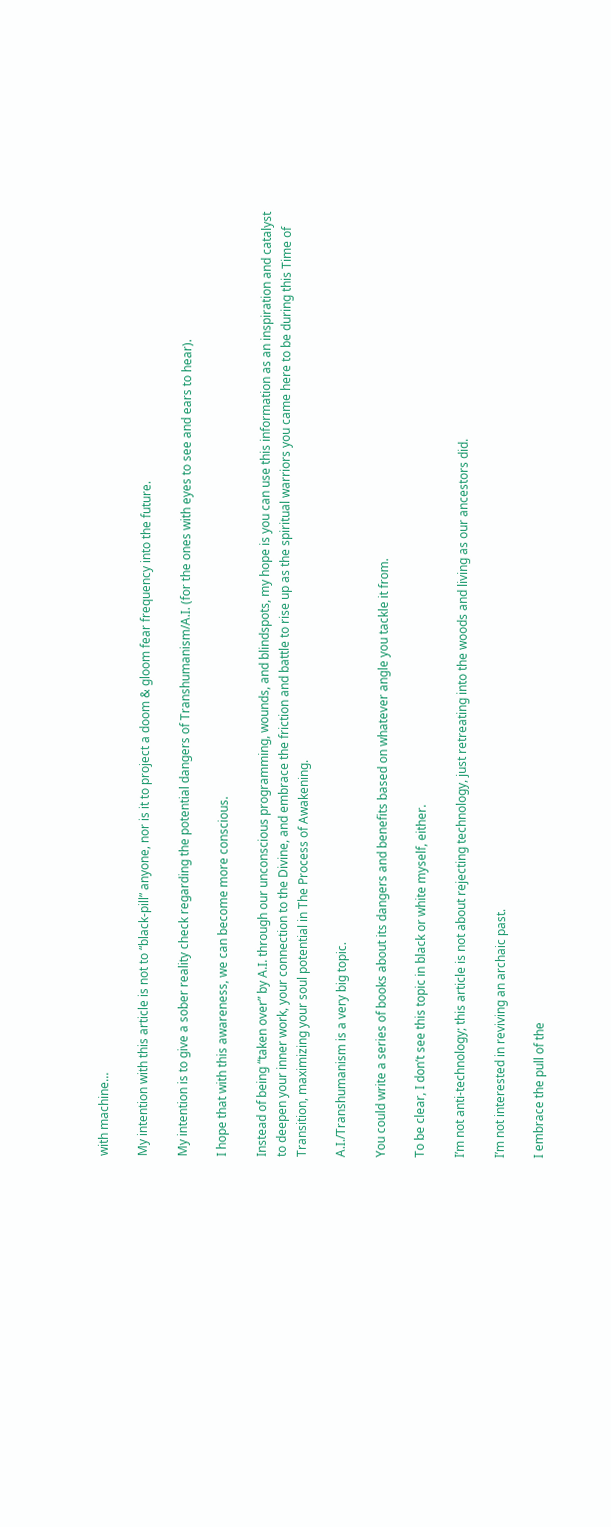with machine…

My intention with this article is not to “black-pill” anyone, nor is it to project a doom & gloom fear frequency into the future.

My intention is to give a sober reality check regarding the potential dangers of Transhumanism/A.I. (for the ones with eyes to see and ears to hear).

I hope that with this awareness, we can become more conscious.

Instead of being “taken over” by A.I. through our unconscious programming, wounds, and blindspots, my hope is you can use this information as an inspiration and catalyst to deepen your inner work, your connection to the Divine, and embrace the friction and battle to rise up as the spiritual warriors you came here to be during this Time of Transition, maximizing your soul potential in The Process of Awakening.

A.I./Transhumanism is a very big topic.

You could write a series of books about its dangers and benefits based on whatever angle you tackle it from.

To be clear, I don’t see this topic in black or white myself, either.

I’m not anti-technology; this article is not about rejecting technology, just retreating into the woods and living as our ancestors did.

I’m not interested in reviving an archaic past.

I embrace the pull of the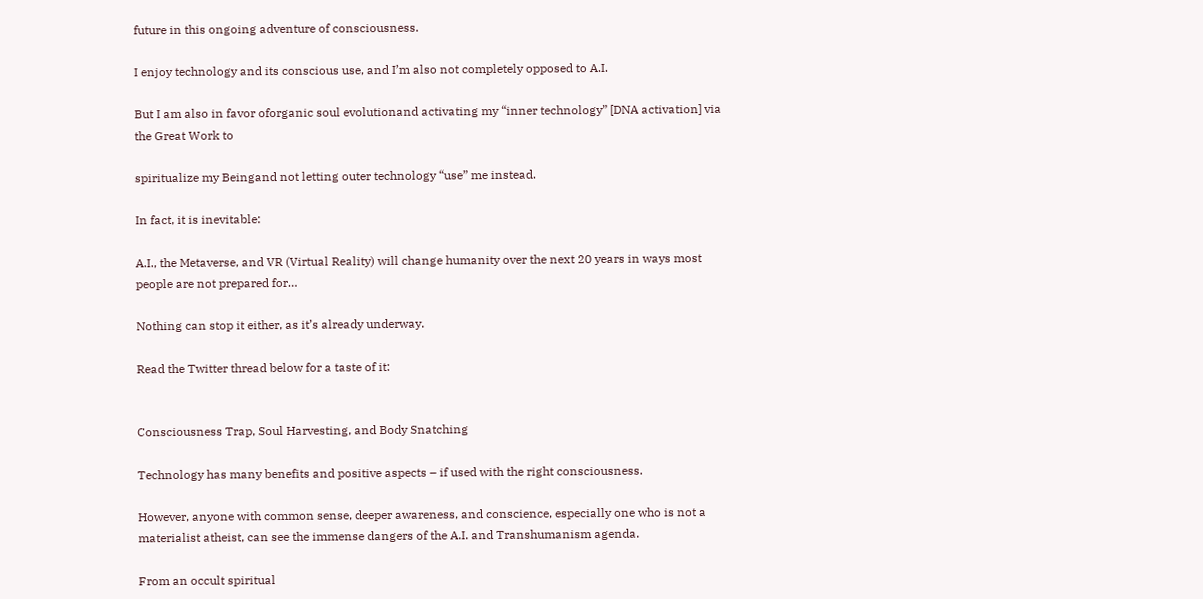future in this ongoing adventure of consciousness.

I enjoy technology and its conscious use, and I’m also not completely opposed to A.I.

But I am also in favor oforganic soul evolutionand activating my “inner technology” [DNA activation] via the Great Work to

spiritualize my Beingand not letting outer technology “use” me instead.

In fact, it is inevitable:

A.I., the Metaverse, and VR (Virtual Reality) will change humanity over the next 20 years in ways most people are not prepared for…

Nothing can stop it either, as it’s already underway.

Read the Twitter thread below for a taste of it:


Consciousness Trap, Soul Harvesting, and Body Snatching

Technology has many benefits and positive aspects – if used with the right consciousness.

However, anyone with common sense, deeper awareness, and conscience, especially one who is not a materialist atheist, can see the immense dangers of the A.I. and Transhumanism agenda.

From an occult spiritual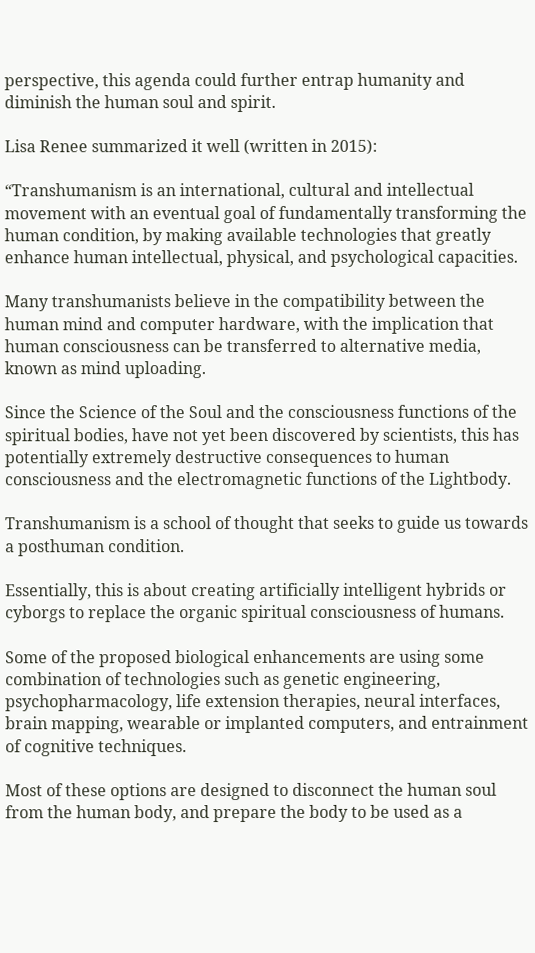perspective, this agenda could further entrap humanity and diminish the human soul and spirit.

Lisa Renee summarized it well (written in 2015):

“Transhumanism is an international, cultural and intellectual movement with an eventual goal of fundamentally transforming the human condition, by making available technologies that greatly enhance human intellectual, physical, and psychological capacities.

Many transhumanists believe in the compatibility between the human mind and computer hardware, with the implication that human consciousness can be transferred to alternative media, known as mind uploading.

Since the Science of the Soul and the consciousness functions of the spiritual bodies, have not yet been discovered by scientists, this has potentially extremely destructive consequences to human consciousness and the electromagnetic functions of the Lightbody.

Transhumanism is a school of thought that seeks to guide us towards a posthuman condition.

Essentially, this is about creating artificially intelligent hybrids or cyborgs to replace the organic spiritual consciousness of humans.

Some of the proposed biological enhancements are using some combination of technologies such as genetic engineering, psychopharmacology, life extension therapies, neural interfaces, brain mapping, wearable or implanted computers, and entrainment of cognitive techniques.

Most of these options are designed to disconnect the human soul from the human body, and prepare the body to be used as a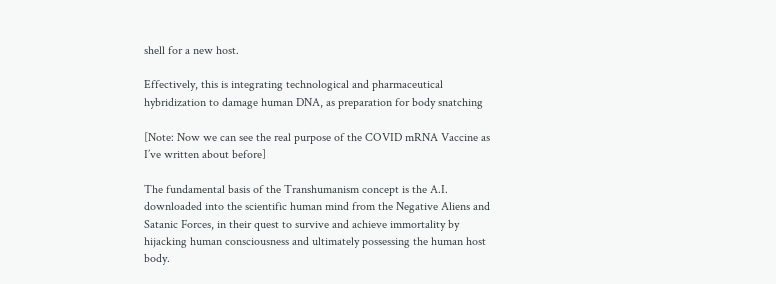shell for a new host.

Effectively, this is integrating technological and pharmaceutical hybridization to damage human DNA, as preparation for body snatching

[Note: Now we can see the real purpose of the COVID mRNA Vaccine as I’ve written about before]

The fundamental basis of the Transhumanism concept is the A.I. downloaded into the scientific human mind from the Negative Aliens and Satanic Forces, in their quest to survive and achieve immortality by hijacking human consciousness and ultimately possessing the human host body.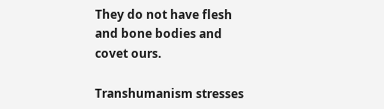They do not have flesh and bone bodies and covet ours.

Transhumanism stresses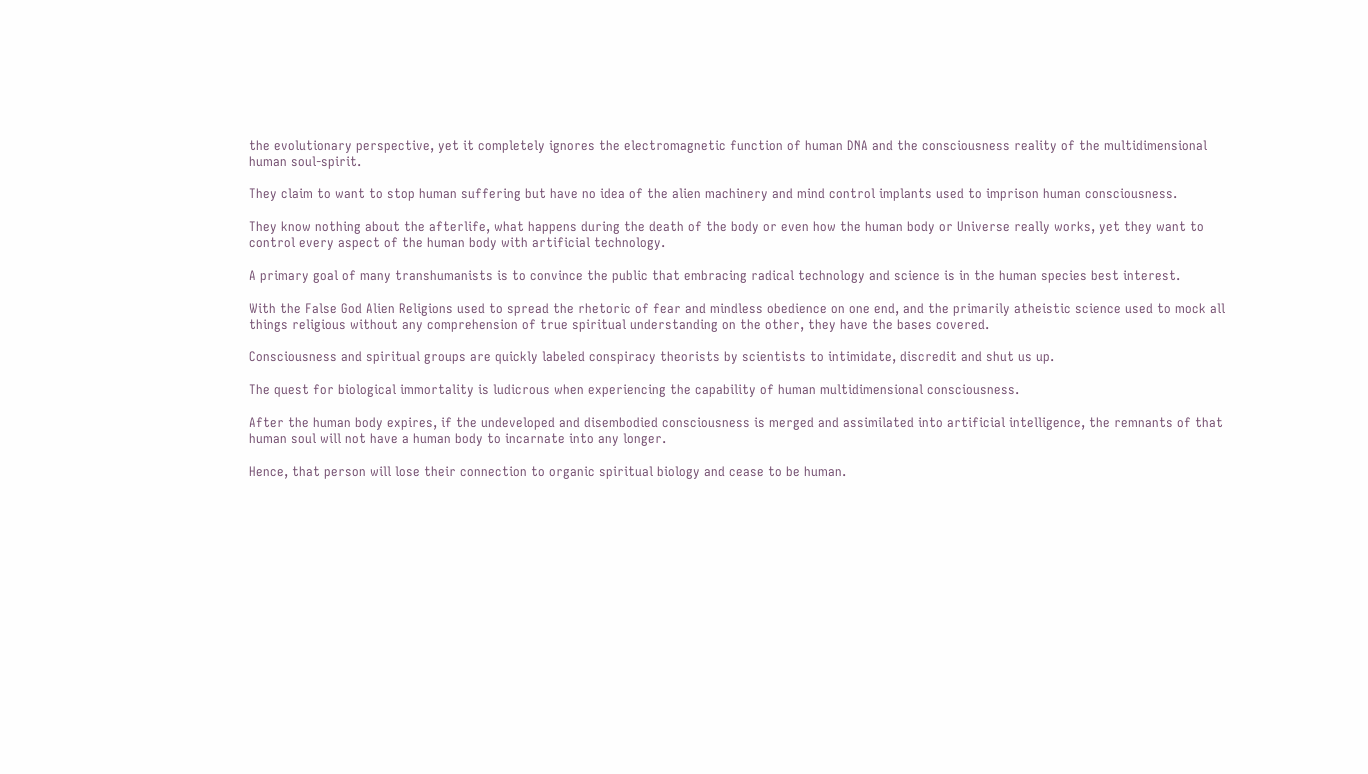the evolutionary perspective, yet it completely ignores the electromagnetic function of human DNA and the consciousness reality of the multidimensional human soul-spirit.

They claim to want to stop human suffering but have no idea of the alien machinery and mind control implants used to imprison human consciousness.

They know nothing about the afterlife, what happens during the death of the body or even how the human body or Universe really works, yet they want to control every aspect of the human body with artificial technology.

A primary goal of many transhumanists is to convince the public that embracing radical technology and science is in the human species best interest.

With the False God Alien Religions used to spread the rhetoric of fear and mindless obedience on one end, and the primarily atheistic science used to mock all things religious without any comprehension of true spiritual understanding on the other, they have the bases covered.

Consciousness and spiritual groups are quickly labeled conspiracy theorists by scientists to intimidate, discredit and shut us up.

The quest for biological immortality is ludicrous when experiencing the capability of human multidimensional consciousness.

After the human body expires, if the undeveloped and disembodied consciousness is merged and assimilated into artificial intelligence, the remnants of that human soul will not have a human body to incarnate into any longer.

Hence, that person will lose their connection to organic spiritual biology and cease to be human.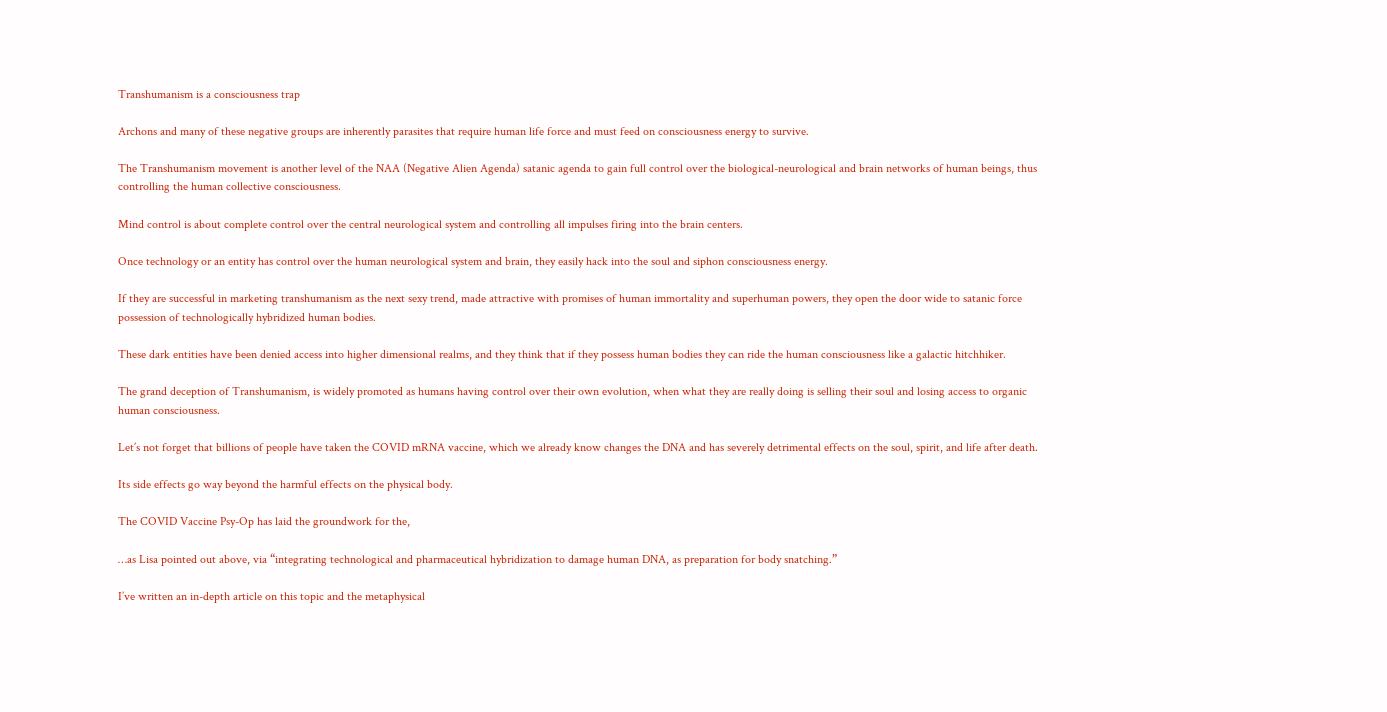Transhumanism is a consciousness trap

Archons and many of these negative groups are inherently parasites that require human life force and must feed on consciousness energy to survive.

The Transhumanism movement is another level of the NAA (Negative Alien Agenda) satanic agenda to gain full control over the biological-neurological and brain networks of human beings, thus controlling the human collective consciousness.

Mind control is about complete control over the central neurological system and controlling all impulses firing into the brain centers.

Once technology or an entity has control over the human neurological system and brain, they easily hack into the soul and siphon consciousness energy.

If they are successful in marketing transhumanism as the next sexy trend, made attractive with promises of human immortality and superhuman powers, they open the door wide to satanic force possession of technologically hybridized human bodies.

These dark entities have been denied access into higher dimensional realms, and they think that if they possess human bodies they can ride the human consciousness like a galactic hitchhiker.

The grand deception of Transhumanism, is widely promoted as humans having control over their own evolution, when what they are really doing is selling their soul and losing access to organic human consciousness.

Let’s not forget that billions of people have taken the COVID mRNA vaccine, which we already know changes the DNA and has severely detrimental effects on the soul, spirit, and life after death.

Its side effects go way beyond the harmful effects on the physical body.

The COVID Vaccine Psy-Op has laid the groundwork for the,

…as Lisa pointed out above, via “integrating technological and pharmaceutical hybridization to damage human DNA, as preparation for body snatching.”

I’ve written an in-depth article on this topic and the metaphysical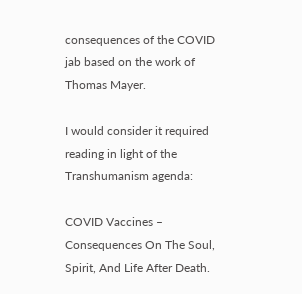consequences of the COVID jab based on the work of Thomas Mayer.

I would consider it required reading in light of the Transhumanism agenda:

COVID Vaccines – Consequences On The Soul, Spirit, And Life After Death.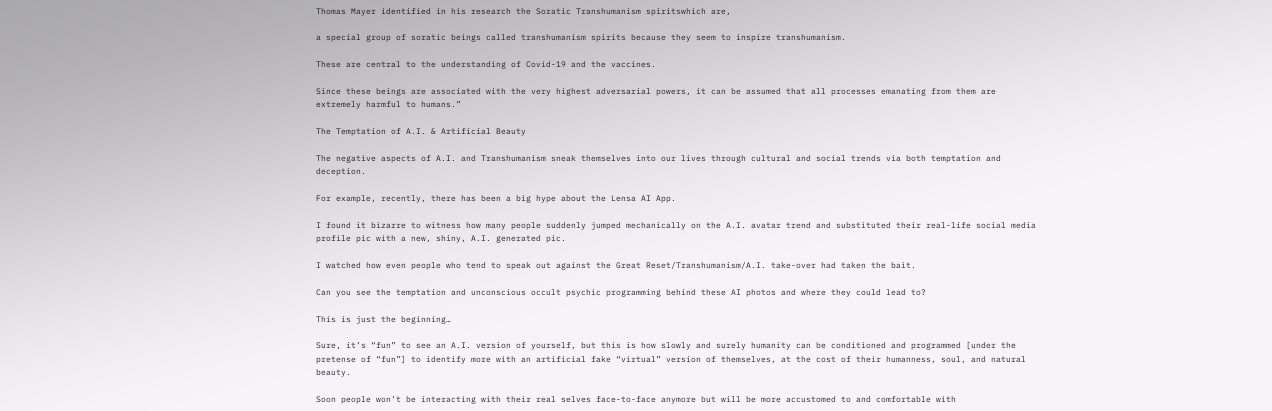Thomas Mayer identified in his research the Soratic Transhumanism spiritswhich are,

a special group of soratic beings called transhumanism spirits because they seem to inspire transhumanism.

These are central to the understanding of Covid-19 and the vaccines.

Since these beings are associated with the very highest adversarial powers, it can be assumed that all processes emanating from them are extremely harmful to humans.”

The Temptation of A.I. & Artificial Beauty

The negative aspects of A.I. and Transhumanism sneak themselves into our lives through cultural and social trends via both temptation and deception.

For example, recently, there has been a big hype about the Lensa AI App.

I found it bizarre to witness how many people suddenly jumped mechanically on the A.I. avatar trend and substituted their real-life social media profile pic with a new, shiny, A.I. generated pic.

I watched how even people who tend to speak out against the Great Reset/Transhumanism/A.I. take-over had taken the bait.

Can you see the temptation and unconscious occult psychic programming behind these AI photos and where they could lead to?

This is just the beginning…

Sure, it’s “fun” to see an A.I. version of yourself, but this is how slowly and surely humanity can be conditioned and programmed [under the pretense of “fun”] to identify more with an artificial fake “virtual” version of themselves, at the cost of their humanness, soul, and natural beauty.

Soon people won’t be interacting with their real selves face-to-face anymore but will be more accustomed to and comfortable with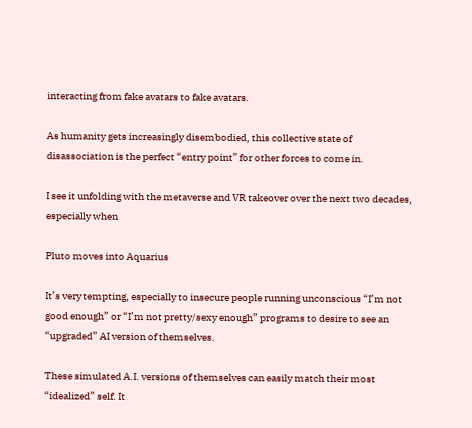interacting from fake avatars to fake avatars.

As humanity gets increasingly disembodied, this collective state of disassociation is the perfect “entry point” for other forces to come in.

I see it unfolding with the metaverse and VR takeover over the next two decades, especially when

Pluto moves into Aquarius

It’s very tempting, especially to insecure people running unconscious “I’m not good enough” or “I’m not pretty/sexy enough” programs to desire to see an “upgraded” AI version of themselves.

These simulated A.I. versions of themselves can easily match their most “idealized” self. It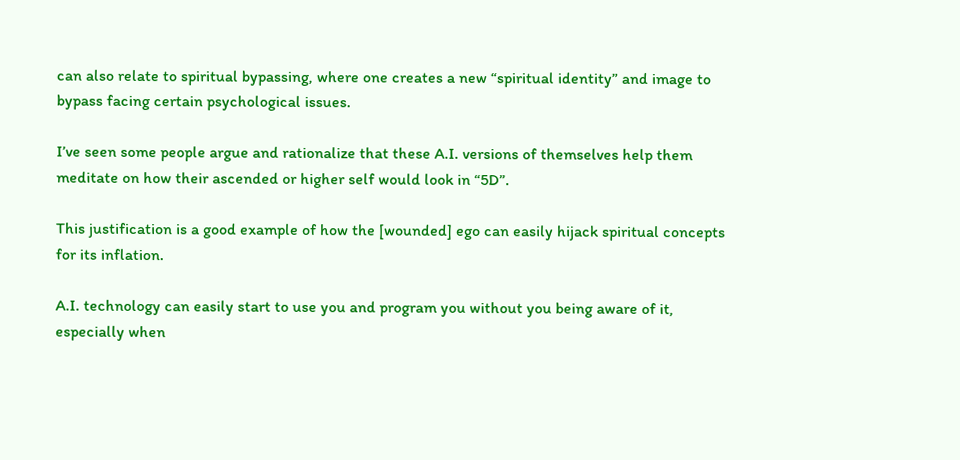can also relate to spiritual bypassing, where one creates a new “spiritual identity” and image to bypass facing certain psychological issues.

I’ve seen some people argue and rationalize that these A.I. versions of themselves help them meditate on how their ascended or higher self would look in “5D”.

This justification is a good example of how the [wounded] ego can easily hijack spiritual concepts for its inflation.

A.I. technology can easily start to use you and program you without you being aware of it, especially when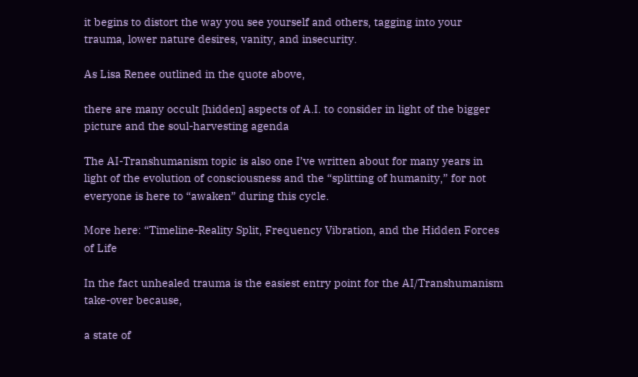it begins to distort the way you see yourself and others, tagging into your trauma, lower nature desires, vanity, and insecurity.

As Lisa Renee outlined in the quote above,

there are many occult [hidden] aspects of A.I. to consider in light of the bigger picture and the soul-harvesting agenda

The AI-Transhumanism topic is also one I’ve written about for many years in light of the evolution of consciousness and the “splitting of humanity,” for not everyone is here to “awaken” during this cycle.

More here: “Timeline-Reality Split, Frequency Vibration, and the Hidden Forces of Life

In the fact unhealed trauma is the easiest entry point for the AI/Transhumanism take-over because,

a state of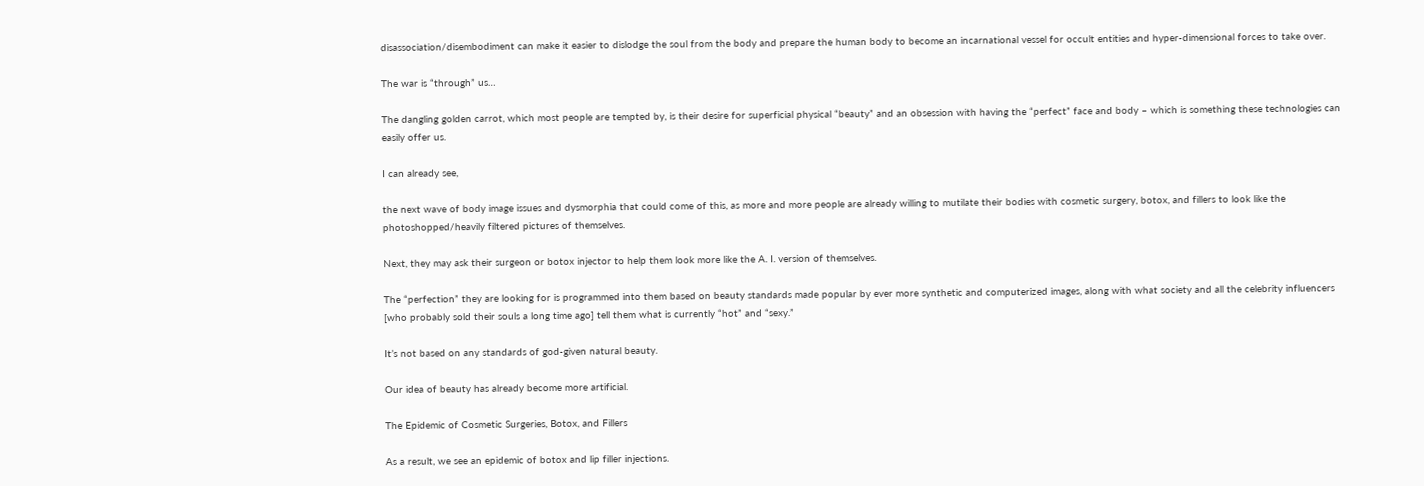disassociation/disembodiment can make it easier to dislodge the soul from the body and prepare the human body to become an incarnational vessel for occult entities and hyper-dimensional forces to take over.

The war is “through” us…

The dangling golden carrot, which most people are tempted by, is their desire for superficial physical “beauty” and an obsession with having the “perfect” face and body – which is something these technologies can easily offer us.

I can already see,

the next wave of body image issues and dysmorphia that could come of this, as more and more people are already willing to mutilate their bodies with cosmetic surgery, botox, and fillers to look like the photoshopped/heavily filtered pictures of themselves.

Next, they may ask their surgeon or botox injector to help them look more like the A. I. version of themselves.

The “perfection” they are looking for is programmed into them based on beauty standards made popular by ever more synthetic and computerized images, along with what society and all the celebrity influencers [who probably sold their souls a long time ago] tell them what is currently “hot” and “sexy.”

It’s not based on any standards of god-given natural beauty.

Our idea of beauty has already become more artificial.

The Epidemic of Cosmetic Surgeries, Botox, and Fillers

As a result, we see an epidemic of botox and lip filler injections.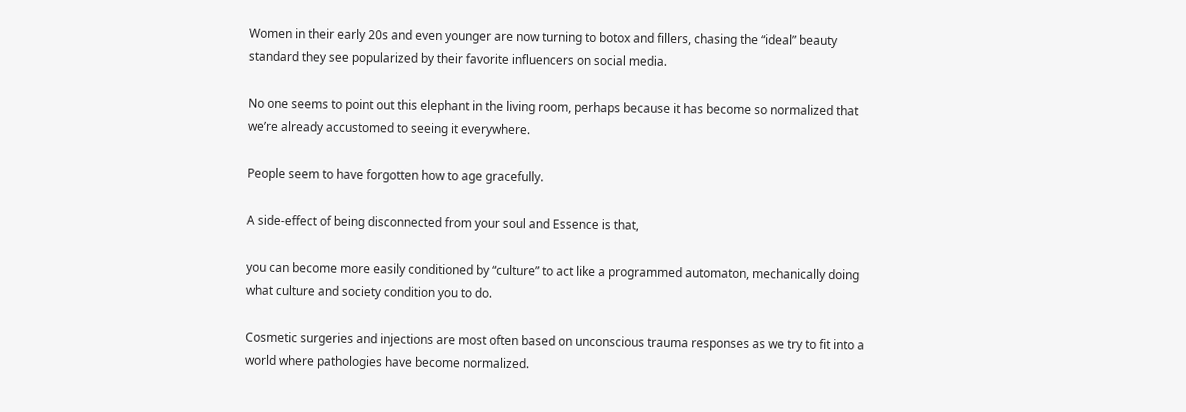Women in their early 20s and even younger are now turning to botox and fillers, chasing the “ideal” beauty standard they see popularized by their favorite influencers on social media.

No one seems to point out this elephant in the living room, perhaps because it has become so normalized that we’re already accustomed to seeing it everywhere.

People seem to have forgotten how to age gracefully.

A side-effect of being disconnected from your soul and Essence is that,

you can become more easily conditioned by “culture” to act like a programmed automaton, mechanically doing what culture and society condition you to do.

Cosmetic surgeries and injections are most often based on unconscious trauma responses as we try to fit into a world where pathologies have become normalized.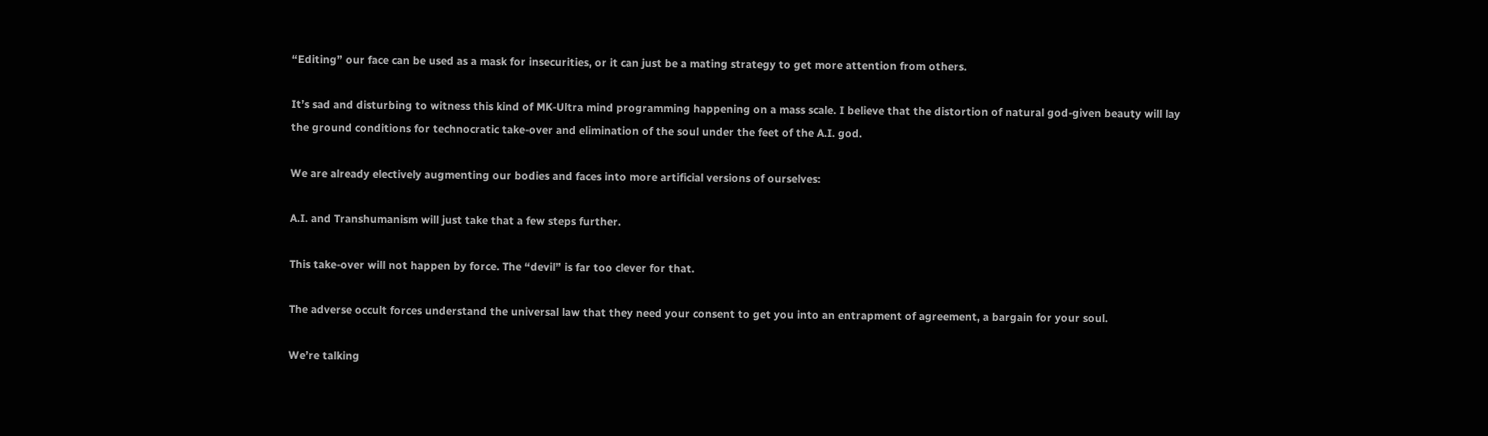“Editing” our face can be used as a mask for insecurities, or it can just be a mating strategy to get more attention from others.

It’s sad and disturbing to witness this kind of MK-Ultra mind programming happening on a mass scale. I believe that the distortion of natural god-given beauty will lay the ground conditions for technocratic take-over and elimination of the soul under the feet of the A.I. god.

We are already electively augmenting our bodies and faces into more artificial versions of ourselves:

A.I. and Transhumanism will just take that a few steps further.

This take-over will not happen by force. The “devil” is far too clever for that.

The adverse occult forces understand the universal law that they need your consent to get you into an entrapment of agreement, a bargain for your soul.

We’re talking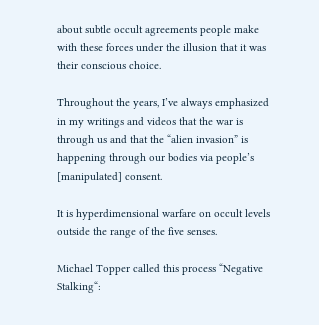about subtle occult agreements people make with these forces under the illusion that it was their conscious choice.

Throughout the years, I’ve always emphasized in my writings and videos that the war is through us and that the “alien invasion” is happening through our bodies via people’s [manipulated] consent.

It is hyperdimensional warfare on occult levels outside the range of the five senses.

Michael Topper called this process “Negative Stalking“: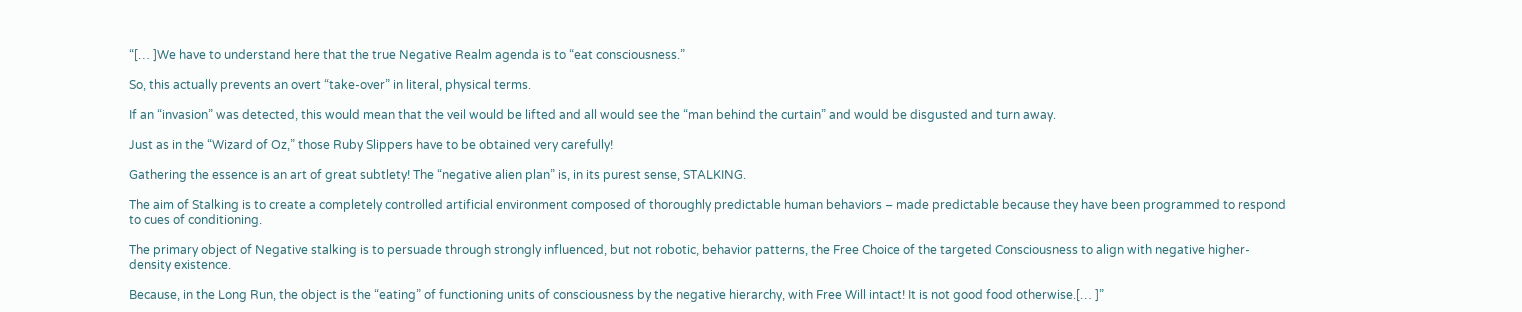“[… ]We have to understand here that the true Negative Realm agenda is to “eat consciousness.”

So, this actually prevents an overt “take-over” in literal, physical terms.

If an “invasion” was detected, this would mean that the veil would be lifted and all would see the “man behind the curtain” and would be disgusted and turn away.

Just as in the “Wizard of Oz,” those Ruby Slippers have to be obtained very carefully!

Gathering the essence is an art of great subtlety! The “negative alien plan” is, in its purest sense, STALKING.

The aim of Stalking is to create a completely controlled artificial environment composed of thoroughly predictable human behaviors – made predictable because they have been programmed to respond to cues of conditioning.

The primary object of Negative stalking is to persuade through strongly influenced, but not robotic, behavior patterns, the Free Choice of the targeted Consciousness to align with negative higher-density existence.

Because, in the Long Run, the object is the “eating” of functioning units of consciousness by the negative hierarchy, with Free Will intact! It is not good food otherwise.[… ]”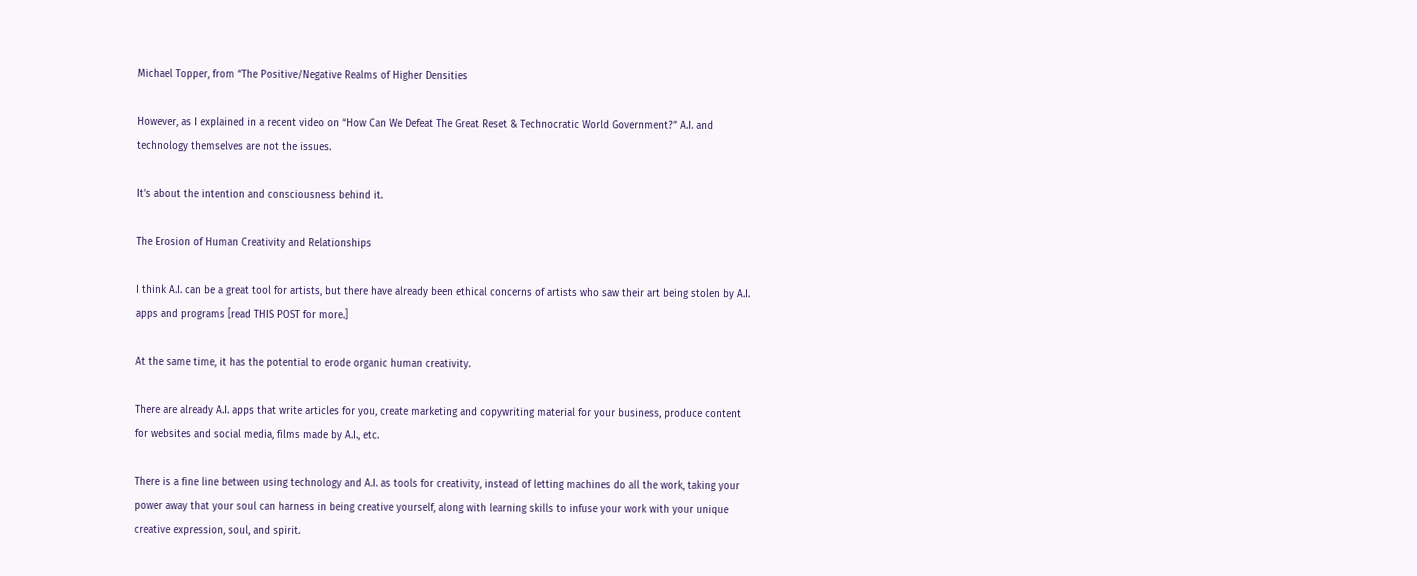Michael Topper, from “The Positive/Negative Realms of Higher Densities

However, as I explained in a recent video on “How Can We Defeat The Great Reset & Technocratic World Government?” A.I. and technology themselves are not the issues.

It’s about the intention and consciousness behind it.

The Erosion of Human Creativity and Relationships

I think A.I. can be a great tool for artists, but there have already been ethical concerns of artists who saw their art being stolen by A.I. apps and programs [read THIS POST for more.]

At the same time, it has the potential to erode organic human creativity.

There are already A.I. apps that write articles for you, create marketing and copywriting material for your business, produce content for websites and social media, films made by A.I., etc.

There is a fine line between using technology and A.I. as tools for creativity, instead of letting machines do all the work, taking your power away that your soul can harness in being creative yourself, along with learning skills to infuse your work with your unique creative expression, soul, and spirit.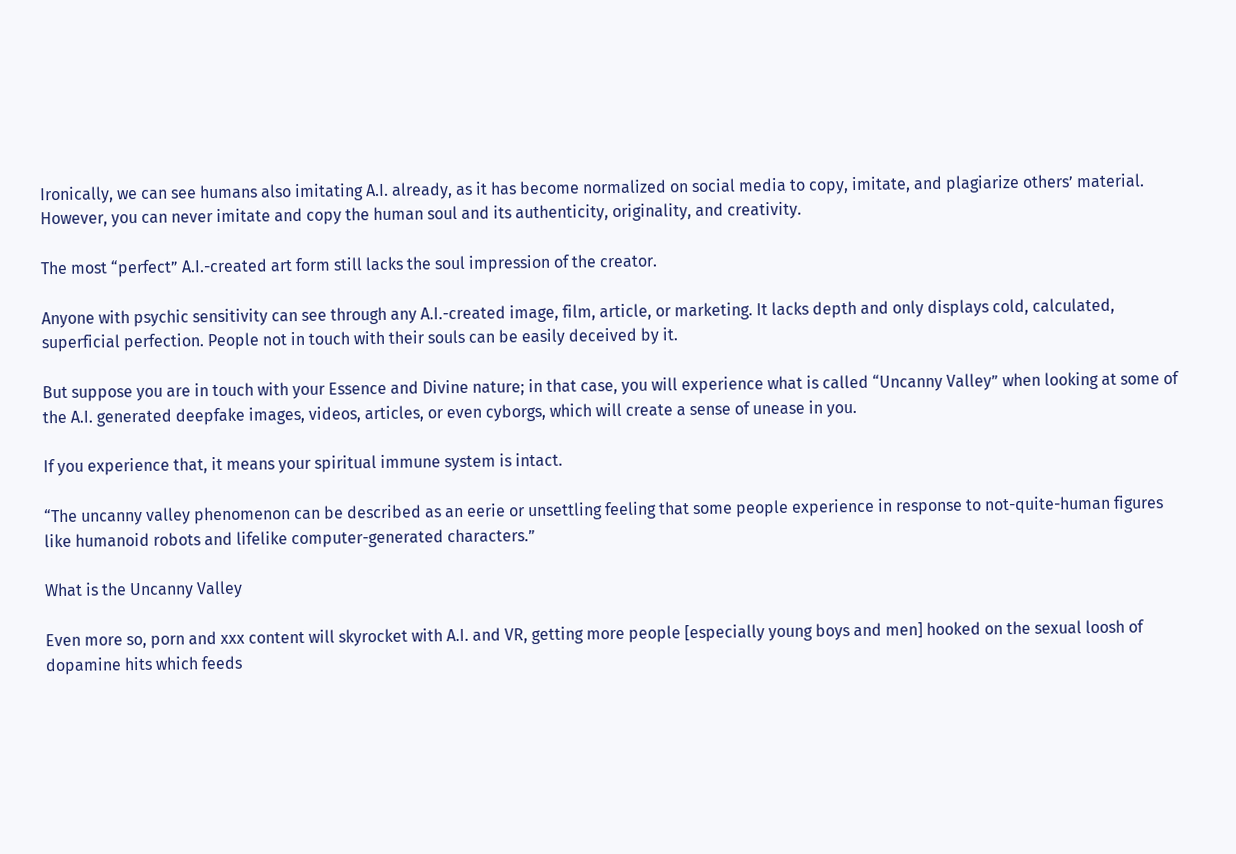Ironically, we can see humans also imitating A.I. already, as it has become normalized on social media to copy, imitate, and plagiarize others’ material. However, you can never imitate and copy the human soul and its authenticity, originality, and creativity.

The most “perfect” A.I.-created art form still lacks the soul impression of the creator.

Anyone with psychic sensitivity can see through any A.I.-created image, film, article, or marketing. It lacks depth and only displays cold, calculated, superficial perfection. People not in touch with their souls can be easily deceived by it.

But suppose you are in touch with your Essence and Divine nature; in that case, you will experience what is called “Uncanny Valley” when looking at some of the A.I. generated deepfake images, videos, articles, or even cyborgs, which will create a sense of unease in you.

If you experience that, it means your spiritual immune system is intact.

“The uncanny valley phenomenon can be described as an eerie or unsettling feeling that some people experience in response to not-quite-human figures like humanoid robots and lifelike computer-generated characters.”

What is the Uncanny Valley

Even more so, porn and xxx content will skyrocket with A.I. and VR, getting more people [especially young boys and men] hooked on the sexual loosh of dopamine hits which feeds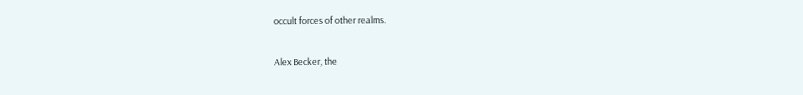occult forces of other realms.

Alex Becker, the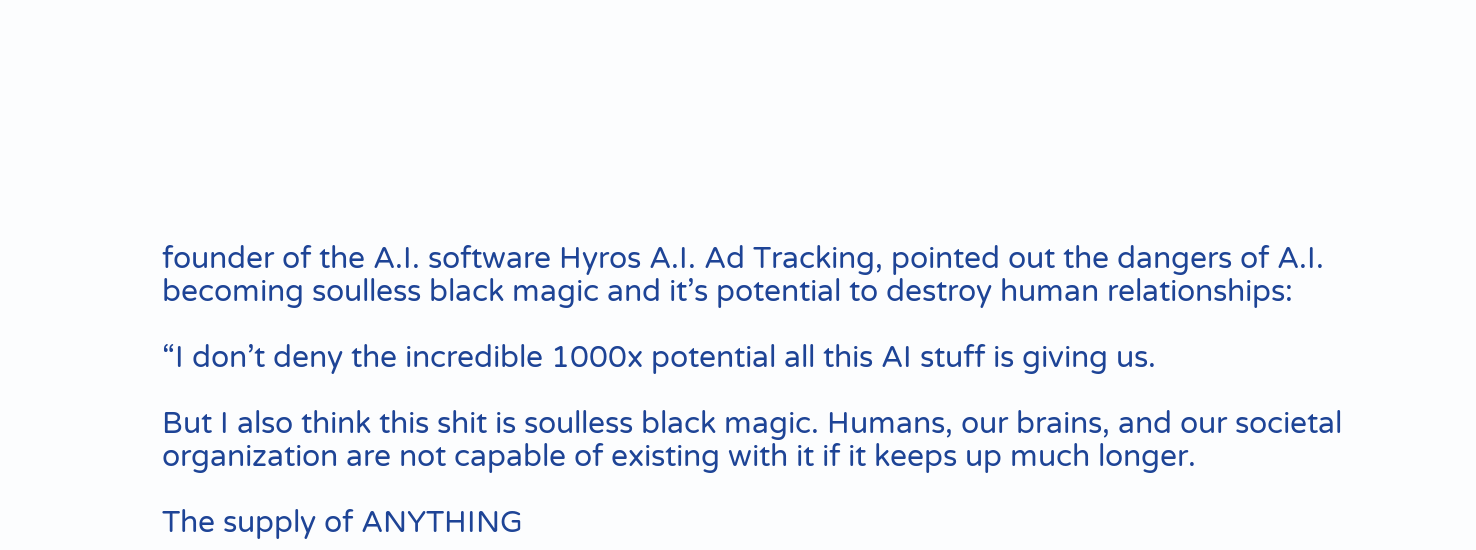founder of the A.I. software Hyros A.I. Ad Tracking, pointed out the dangers of A.I. becoming soulless black magic and it’s potential to destroy human relationships:

“I don’t deny the incredible 1000x potential all this AI stuff is giving us.

But I also think this shit is soulless black magic. Humans, our brains, and our societal organization are not capable of existing with it if it keeps up much longer.

The supply of ANYTHING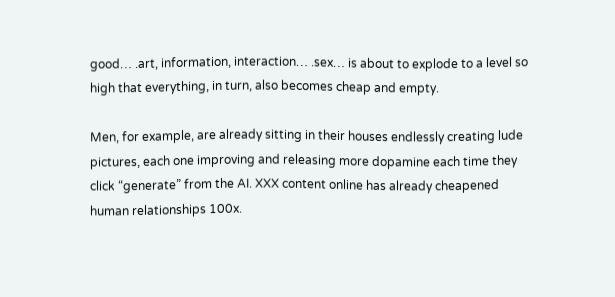good… .art, information, interaction… .sex… is about to explode to a level so high that everything, in turn, also becomes cheap and empty.

Men, for example, are already sitting in their houses endlessly creating lude pictures, each one improving and releasing more dopamine each time they click “generate” from the AI. XXX content online has already cheapened human relationships 100x.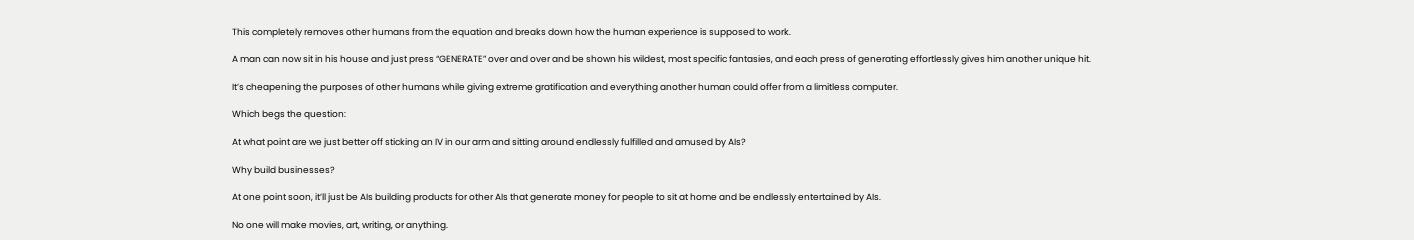This completely removes other humans from the equation and breaks down how the human experience is supposed to work.

A man can now sit in his house and just press “GENERATE” over and over and be shown his wildest, most specific fantasies, and each press of generating effortlessly gives him another unique hit.

It’s cheapening the purposes of other humans while giving extreme gratification and everything another human could offer from a limitless computer.

Which begs the question:

At what point are we just better off sticking an IV in our arm and sitting around endlessly fulfilled and amused by AIs?

Why build businesses?

At one point soon, it’ll just be AIs building products for other AIs that generate money for people to sit at home and be endlessly entertained by AIs.

No one will make movies, art, writing, or anything.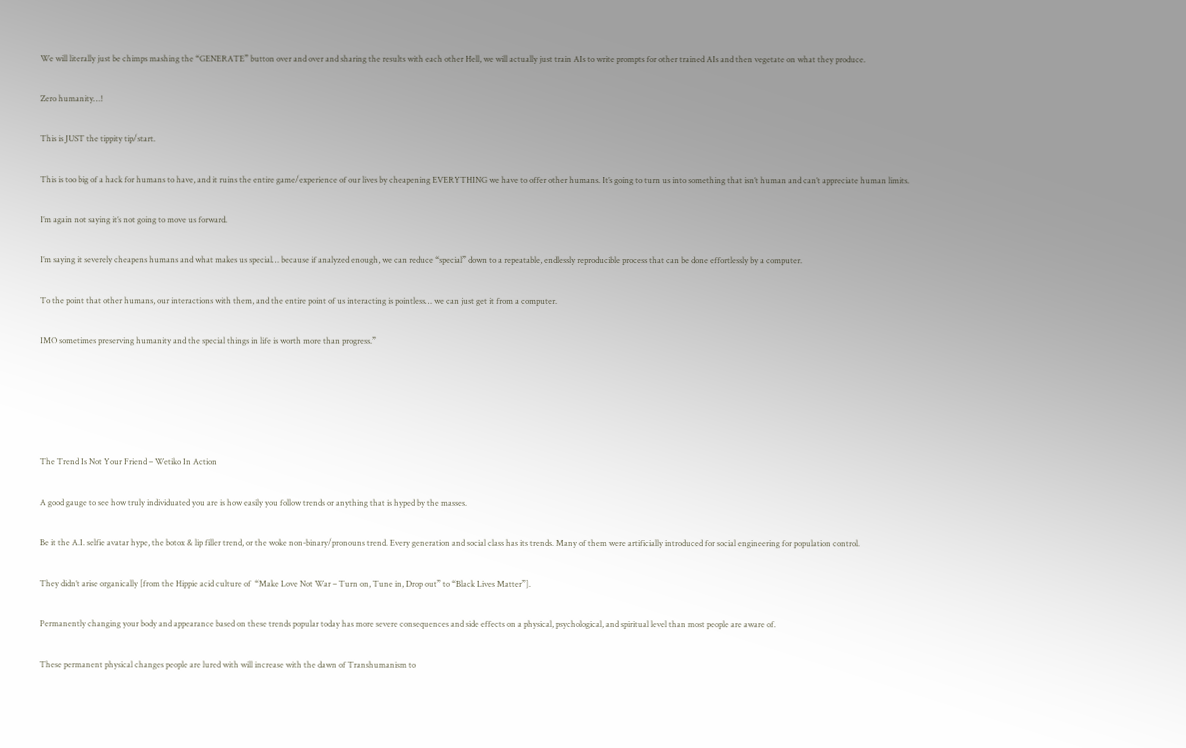We will literally just be chimps mashing the “GENERATE” button over and over and sharing the results with each other Hell, we will actually just train AIs to write prompts for other trained AIs and then vegetate on what they produce.

Zero humanity…!

This is JUST the tippity tip/start.

This is too big of a hack for humans to have, and it ruins the entire game/experience of our lives by cheapening EVERYTHING we have to offer other humans. It’s going to turn us into something that isn’t human and can’t appreciate human limits.

I’m again not saying it’s not going to move us forward.

I’m saying it severely cheapens humans and what makes us special… because if analyzed enough, we can reduce “special” down to a repeatable, endlessly reproducible process that can be done effortlessly by a computer.

To the point that other humans, our interactions with them, and the entire point of us interacting is pointless… we can just get it from a computer.

IMO sometimes preserving humanity and the special things in life is worth more than progress.”





The Trend Is Not Your Friend – Wetiko In Action

A good gauge to see how truly individuated you are is how easily you follow trends or anything that is hyped by the masses.

Be it the A.I. selfie avatar hype, the botox & lip filler trend, or the woke non-binary/pronouns trend. Every generation and social class has its trends. Many of them were artificially introduced for social engineering for population control.

They didn’t arise organically [from the Hippie acid culture of  “Make Love Not War – Turn on, Tune in, Drop out” to “Black Lives Matter”].

Permanently changing your body and appearance based on these trends popular today has more severe consequences and side effects on a physical, psychological, and spiritual level than most people are aware of.

These permanent physical changes people are lured with will increase with the dawn of Transhumanism to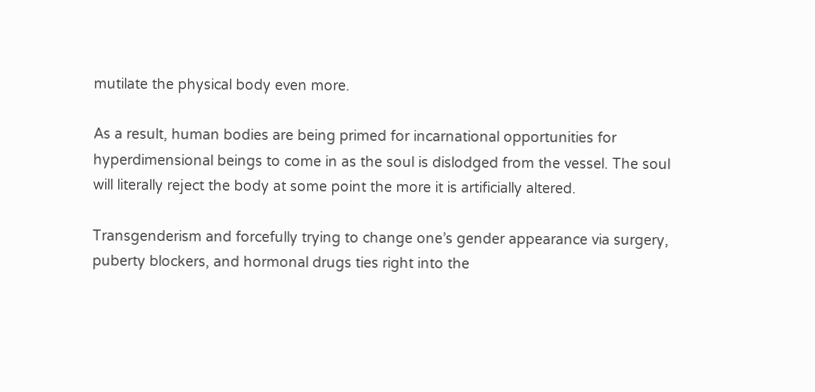mutilate the physical body even more.

As a result, human bodies are being primed for incarnational opportunities for hyperdimensional beings to come in as the soul is dislodged from the vessel. The soul will literally reject the body at some point the more it is artificially altered.

Transgenderism and forcefully trying to change one’s gender appearance via surgery, puberty blockers, and hormonal drugs ties right into the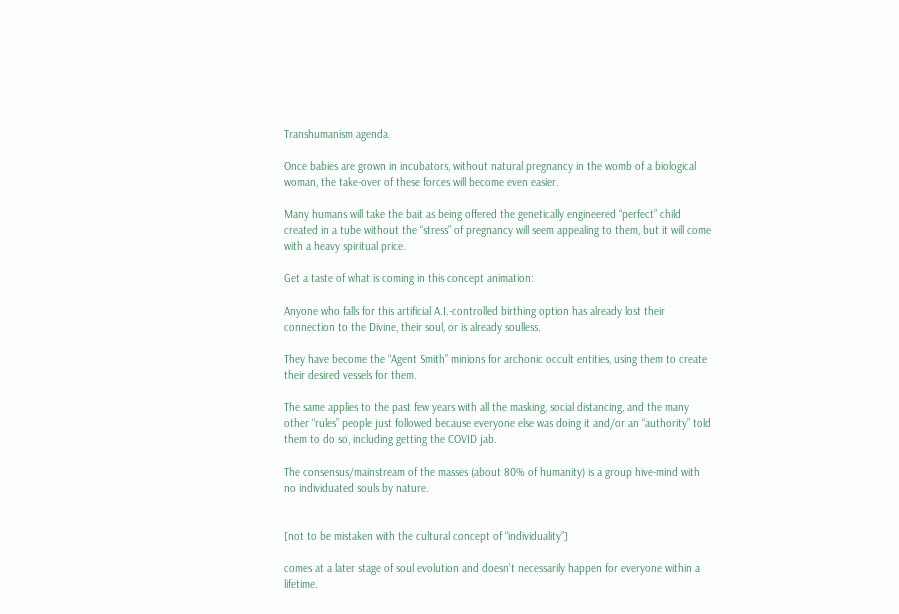Transhumanism agenda.

Once babies are grown in incubators, without natural pregnancy in the womb of a biological woman, the take-over of these forces will become even easier.

Many humans will take the bait as being offered the genetically engineered “perfect” child created in a tube without the “stress” of pregnancy will seem appealing to them, but it will come with a heavy spiritual price.

Get a taste of what is coming in this concept animation:

Anyone who falls for this artificial A.I.-controlled birthing option has already lost their connection to the Divine, their soul, or is already soulless.

They have become the “Agent Smith” minions for archonic occult entities, using them to create their desired vessels for them.

The same applies to the past few years with all the masking, social distancing, and the many other “rules” people just followed because everyone else was doing it and/or an “authority” told them to do so, including getting the COVID jab.

The consensus/mainstream of the masses (about 80% of humanity) is a group hive-mind with no individuated souls by nature.


[not to be mistaken with the cultural concept of “individuality”]

comes at a later stage of soul evolution and doesn’t necessarily happen for everyone within a lifetime.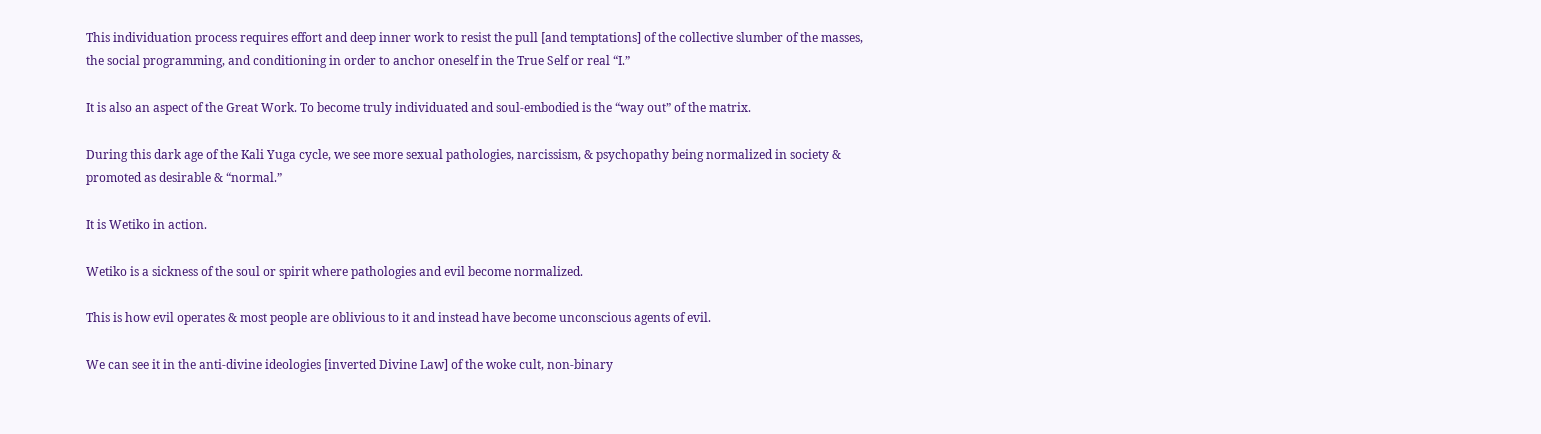This individuation process requires effort and deep inner work to resist the pull [and temptations] of the collective slumber of the masses, the social programming, and conditioning in order to anchor oneself in the True Self or real “I.”

It is also an aspect of the Great Work. To become truly individuated and soul-embodied is the “way out” of the matrix.

During this dark age of the Kali Yuga cycle, we see more sexual pathologies, narcissism, & psychopathy being normalized in society & promoted as desirable & “normal.”

It is Wetiko in action.

Wetiko is a sickness of the soul or spirit where pathologies and evil become normalized.

This is how evil operates & most people are oblivious to it and instead have become unconscious agents of evil.

We can see it in the anti-divine ideologies [inverted Divine Law] of the woke cult, non-binary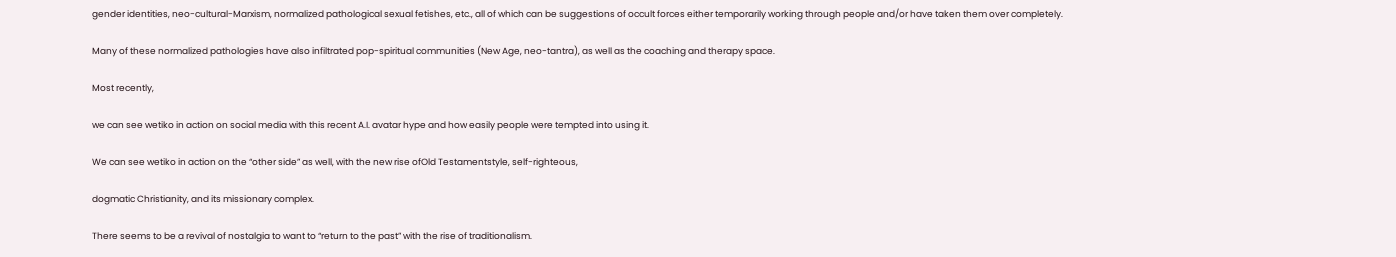gender identities, neo-cultural-Marxism, normalized pathological sexual fetishes, etc., all of which can be suggestions of occult forces either temporarily working through people and/or have taken them over completely.

Many of these normalized pathologies have also infiltrated pop-spiritual communities (New Age, neo-tantra), as well as the coaching and therapy space.

Most recently,

we can see wetiko in action on social media with this recent A.I. avatar hype and how easily people were tempted into using it.

We can see wetiko in action on the “other side” as well, with the new rise ofOld Testamentstyle, self-righteous,

dogmatic Christianity, and its missionary complex.

There seems to be a revival of nostalgia to want to “return to the past” with the rise of traditionalism.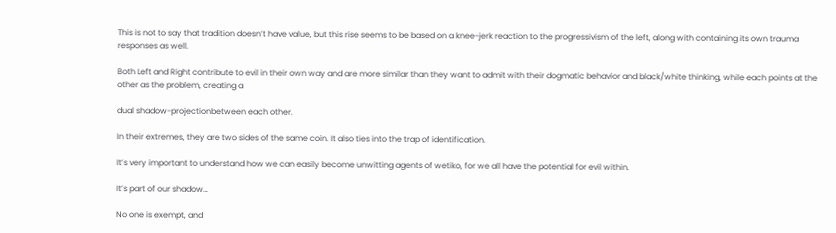This is not to say that tradition doesn’t have value, but this rise seems to be based on a knee-jerk reaction to the progressivism of the left, along with containing its own trauma responses as well.

Both Left and Right contribute to evil in their own way and are more similar than they want to admit with their dogmatic behavior and black/white thinking, while each points at the other as the problem, creating a

dual shadow-projectionbetween each other.

In their extremes, they are two sides of the same coin. It also ties into the trap of identification.

It’s very important to understand how we can easily become unwitting agents of wetiko, for we all have the potential for evil within.

It’s part of our shadow…

No one is exempt, and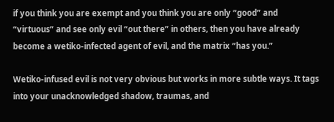if you think you are exempt and you think you are only “good” and “virtuous” and see only evil “out there” in others, then you have already become a wetiko-infected agent of evil, and the matrix “has you.”

Wetiko-infused evil is not very obvious but works in more subtle ways. It tags into your unacknowledged shadow, traumas, and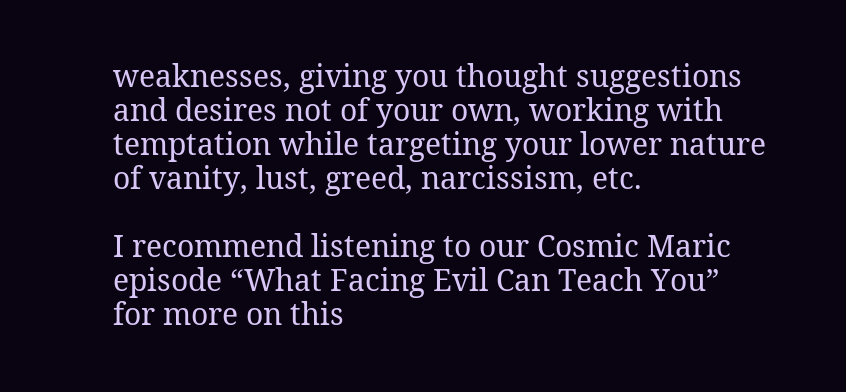weaknesses, giving you thought suggestions and desires not of your own, working with temptation while targeting your lower nature of vanity, lust, greed, narcissism, etc.

I recommend listening to our Cosmic Maric episode “What Facing Evil Can Teach You” for more on this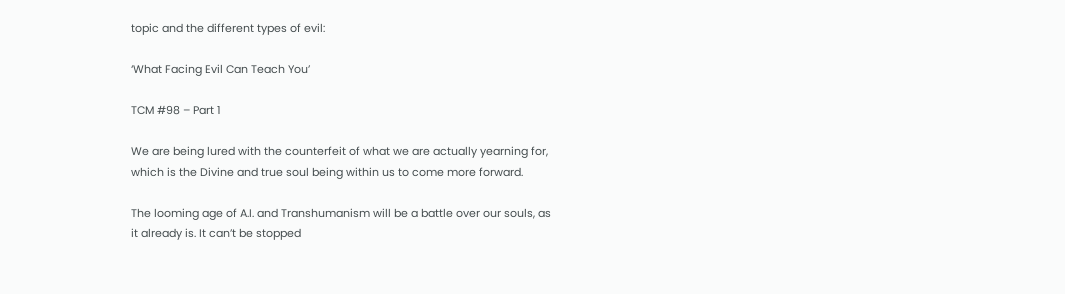topic and the different types of evil:

‘What Facing Evil Can Teach You’

TCM #98 – Part 1

We are being lured with the counterfeit of what we are actually yearning for, which is the Divine and true soul being within us to come more forward.

The looming age of A.I. and Transhumanism will be a battle over our souls, as it already is. It can’t be stopped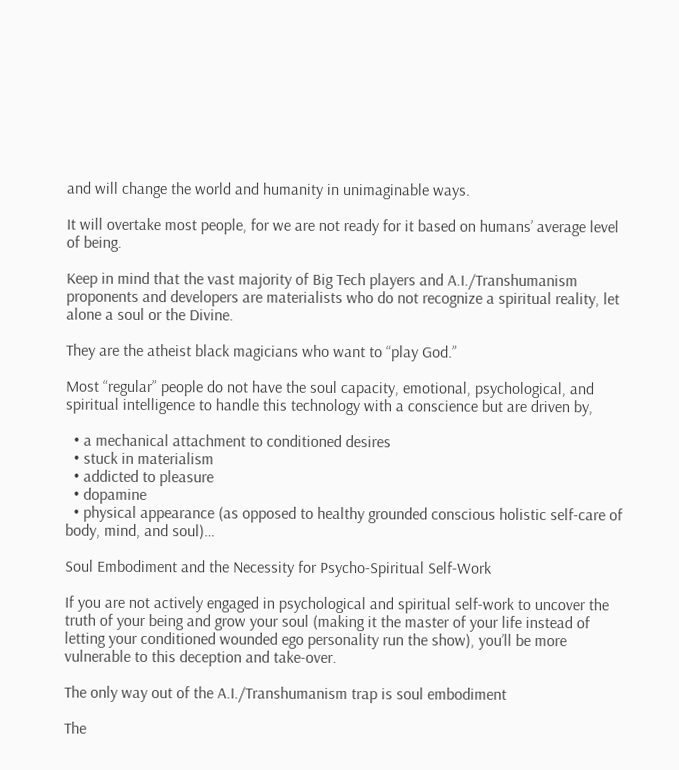and will change the world and humanity in unimaginable ways.

It will overtake most people, for we are not ready for it based on humans’ average level of being.

Keep in mind that the vast majority of Big Tech players and A.I./Transhumanism proponents and developers are materialists who do not recognize a spiritual reality, let alone a soul or the Divine.

They are the atheist black magicians who want to “play God.”

Most “regular” people do not have the soul capacity, emotional, psychological, and spiritual intelligence to handle this technology with a conscience but are driven by,

  • a mechanical attachment to conditioned desires
  • stuck in materialism
  • addicted to pleasure
  • dopamine
  • physical appearance (as opposed to healthy grounded conscious holistic self-care of body, mind, and soul)…

Soul Embodiment and the Necessity for Psycho-Spiritual Self-Work

If you are not actively engaged in psychological and spiritual self-work to uncover the truth of your being and grow your soul (making it the master of your life instead of letting your conditioned wounded ego personality run the show), you’ll be more vulnerable to this deception and take-over.

The only way out of the A.I./Transhumanism trap is soul embodiment

The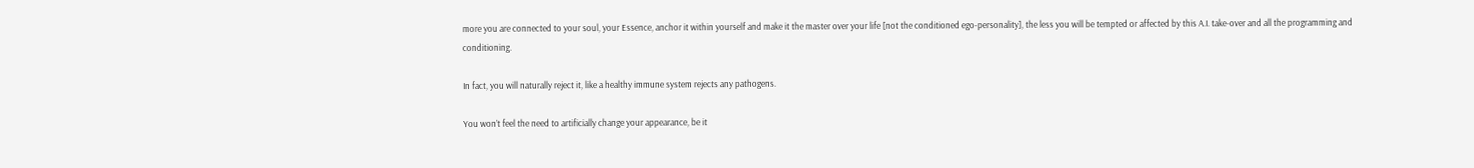more you are connected to your soul, your Essence, anchor it within yourself and make it the master over your life [not the conditioned ego-personality], the less you will be tempted or affected by this A.I. take-over and all the programming and conditioning.

In fact, you will naturally reject it, like a healthy immune system rejects any pathogens.

You won’t feel the need to artificially change your appearance, be it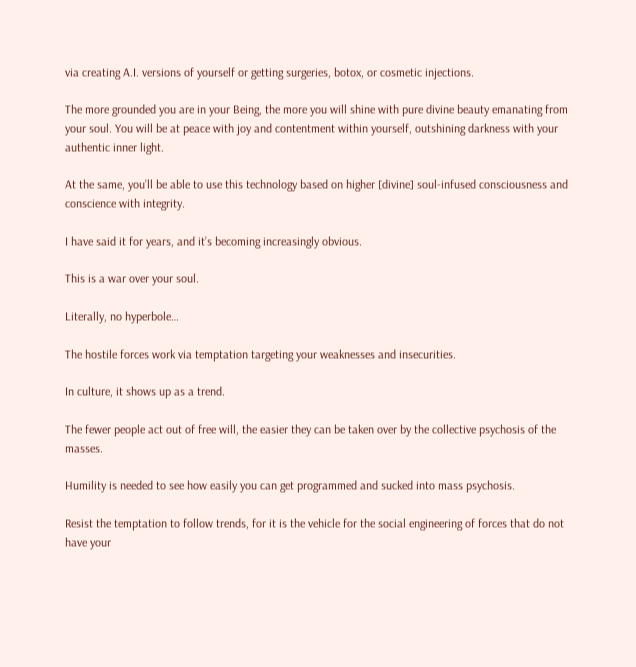via creating A.I. versions of yourself or getting surgeries, botox, or cosmetic injections.

The more grounded you are in your Being, the more you will shine with pure divine beauty emanating from your soul. You will be at peace with joy and contentment within yourself, outshining darkness with your authentic inner light.

At the same, you’ll be able to use this technology based on higher [divine] soul-infused consciousness and conscience with integrity.

I have said it for years, and it’s becoming increasingly obvious.

This is a war over your soul.

Literally, no hyperbole…

The hostile forces work via temptation targeting your weaknesses and insecurities.

In culture, it shows up as a trend.

The fewer people act out of free will, the easier they can be taken over by the collective psychosis of the masses.

Humility is needed to see how easily you can get programmed and sucked into mass psychosis.

Resist the temptation to follow trends, for it is the vehicle for the social engineering of forces that do not have your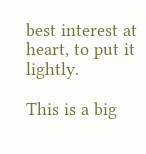best interest at heart, to put it lightly.

This is a big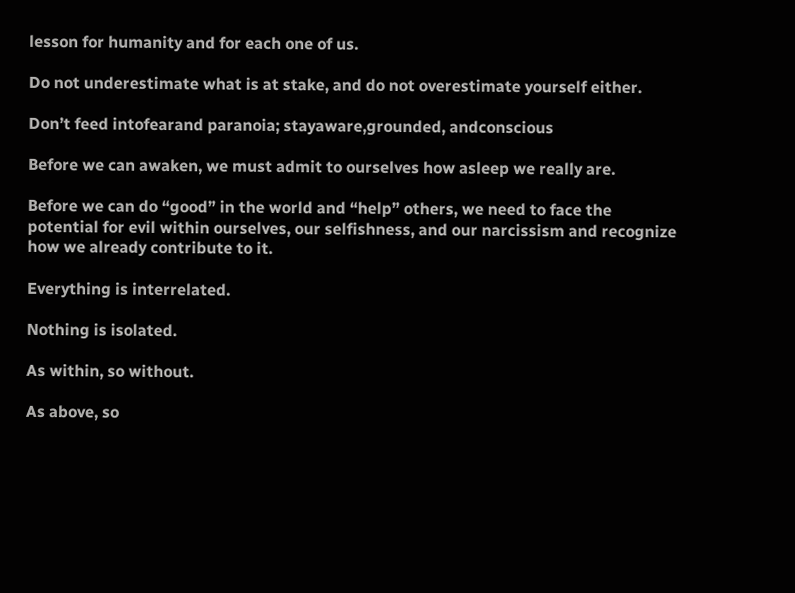lesson for humanity and for each one of us.

Do not underestimate what is at stake, and do not overestimate yourself either.

Don’t feed intofearand paranoia; stayaware,grounded, andconscious

Before we can awaken, we must admit to ourselves how asleep we really are.

Before we can do “good” in the world and “help” others, we need to face the potential for evil within ourselves, our selfishness, and our narcissism and recognize how we already contribute to it.

Everything is interrelated.

Nothing is isolated.

As within, so without.

As above, so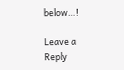below…!

Leave a Reply